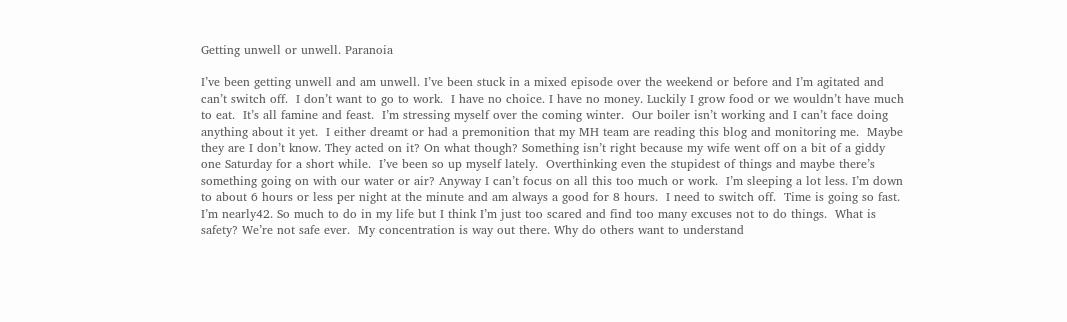Getting unwell or unwell. Paranoia

I’ve been getting unwell and am unwell. I’ve been stuck in a mixed episode over the weekend or before and I’m agitated and can’t switch off.  I don’t want to go to work.  I have no choice. I have no money. Luckily I grow food or we wouldn’t have much to eat.  It’s all famine and feast.  I’m stressing myself over the coming winter.  Our boiler isn’t working and I can’t face doing anything about it yet.  I either dreamt or had a premonition that my MH team are reading this blog and monitoring me.  Maybe they are I don’t know. They acted on it? On what though? Something isn’t right because my wife went off on a bit of a giddy one Saturday for a short while.  I’ve been so up myself lately.  Overthinking even the stupidest of things and maybe there’s something going on with our water or air? Anyway I can’t focus on all this too much or work.  I’m sleeping a lot less. I’m down to about 6 hours or less per night at the minute and am always a good for 8 hours.  I need to switch off.  Time is going so fast. I’m nearly42. So much to do in my life but I think I’m just too scared and find too many excuses not to do things.  What is safety? We’re not safe ever.  My concentration is way out there. Why do others want to understand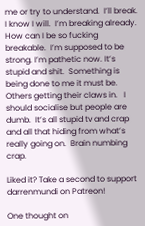me or try to understand.  I’ll break. I know I will.  I’m breaking already.  How can I be so fucking breakable.  I’m supposed to be strong. I’m pathetic now. It’s stupid and shit.  Something is being done to me it must be.  Others getting their claws in.   I should socialise but people are dumb.  It’s all stupid tv and crap and all that hiding from what’s really going on.  Brain numbing crap.

Liked it? Take a second to support darrenmundi on Patreon!

One thought on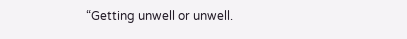“Getting unwell or unwell.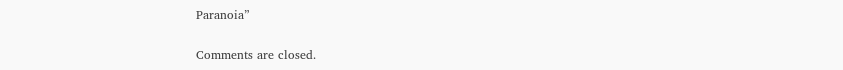Paranoia”

Comments are closed.